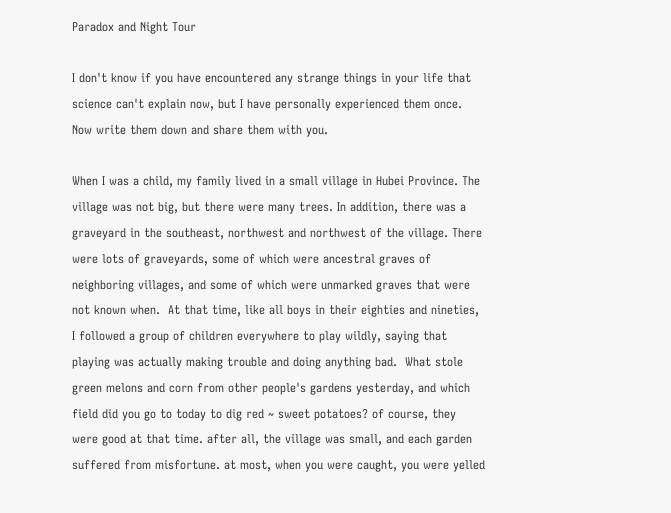Paradox and Night Tour

I don't know if you have encountered any strange things in your life that science can't explain now, but I have personally experienced them once. Now write them down and share them with you.

When I was a child, my family lived in a small village in Hubei Province. The village was not big, but there were many trees. In addition, there was a graveyard in the southeast, northwest and northwest of the village. There were lots of graveyards, some of which were ancestral graves of neighboring villages, and some of which were unmarked graves that were not known when.  At that time, like all boys in their eighties and nineties, I followed a group of children everywhere to play wildly, saying that playing was actually making trouble and doing anything bad.  What stole green melons and corn from other people's gardens yesterday, and which field did you go to today to dig red ~ sweet potatoes? of course, they were good at that time. after all, the village was small, and each garden suffered from misfortune. at most, when you were caught, you were yelled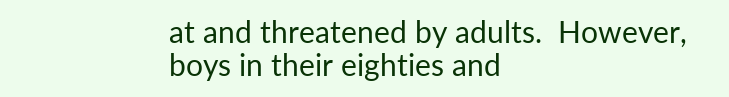at and threatened by adults.  However, boys in their eighties and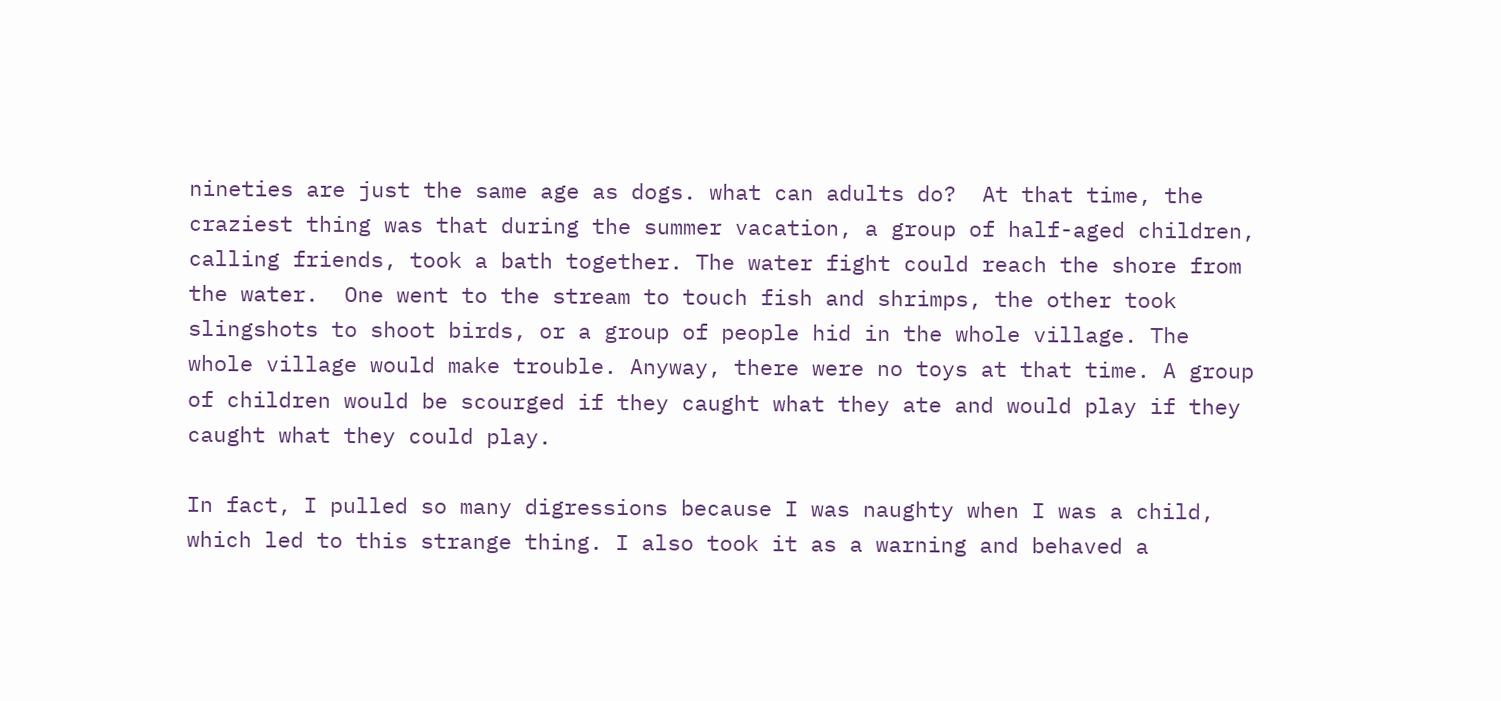nineties are just the same age as dogs. what can adults do?  At that time, the craziest thing was that during the summer vacation, a group of half-aged children, calling friends, took a bath together. The water fight could reach the shore from the water.  One went to the stream to touch fish and shrimps, the other took slingshots to shoot birds, or a group of people hid in the whole village. The whole village would make trouble. Anyway, there were no toys at that time. A group of children would be scourged if they caught what they ate and would play if they caught what they could play.

In fact, I pulled so many digressions because I was naughty when I was a child, which led to this strange thing. I also took it as a warning and behaved a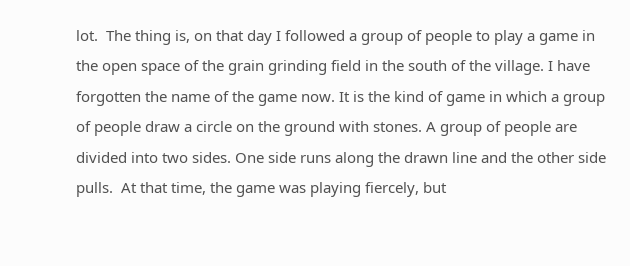lot.  The thing is, on that day I followed a group of people to play a game in the open space of the grain grinding field in the south of the village. I have forgotten the name of the game now. It is the kind of game in which a group of people draw a circle on the ground with stones. A group of people are divided into two sides. One side runs along the drawn line and the other side pulls.  At that time, the game was playing fiercely, but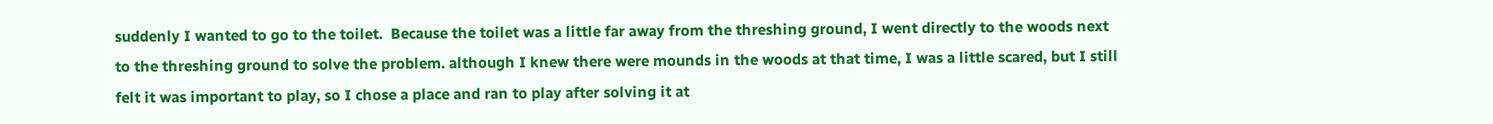suddenly I wanted to go to the toilet.  Because the toilet was a little far away from the threshing ground, I went directly to the woods next to the threshing ground to solve the problem. although I knew there were mounds in the woods at that time, I was a little scared, but I still felt it was important to play, so I chose a place and ran to play after solving it at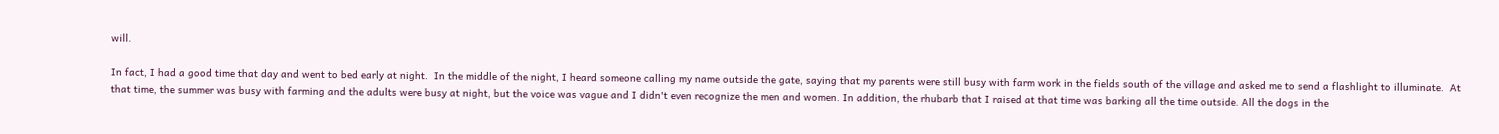will.

In fact, I had a good time that day and went to bed early at night.  In the middle of the night, I heard someone calling my name outside the gate, saying that my parents were still busy with farm work in the fields south of the village and asked me to send a flashlight to illuminate.  At that time, the summer was busy with farming and the adults were busy at night, but the voice was vague and I didn't even recognize the men and women. In addition, the rhubarb that I raised at that time was barking all the time outside. All the dogs in the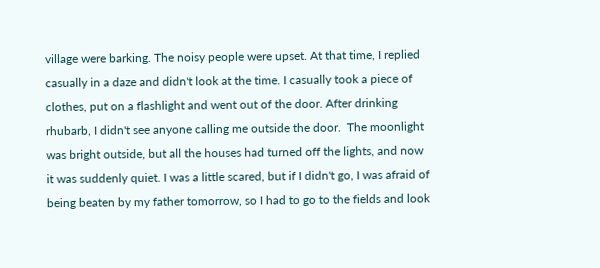village were barking. The noisy people were upset. At that time, I replied casually in a daze and didn't look at the time. I casually took a piece of clothes, put on a flashlight and went out of the door. After drinking rhubarb, I didn't see anyone calling me outside the door.  The moonlight was bright outside, but all the houses had turned off the lights, and now it was suddenly quiet. I was a little scared, but if I didn't go, I was afraid of being beaten by my father tomorrow, so I had to go to the fields and look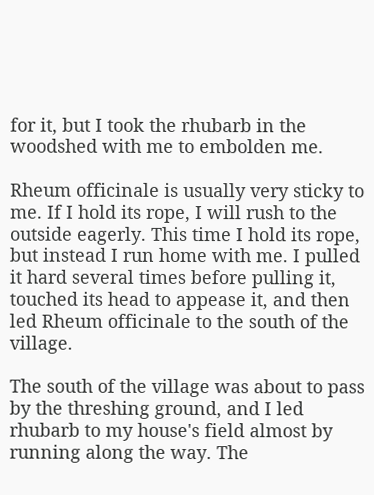for it, but I took the rhubarb in the woodshed with me to embolden me.

Rheum officinale is usually very sticky to me. If I hold its rope, I will rush to the outside eagerly. This time I hold its rope, but instead I run home with me. I pulled it hard several times before pulling it, touched its head to appease it, and then led Rheum officinale to the south of the village.

The south of the village was about to pass by the threshing ground, and I led rhubarb to my house's field almost by running along the way. The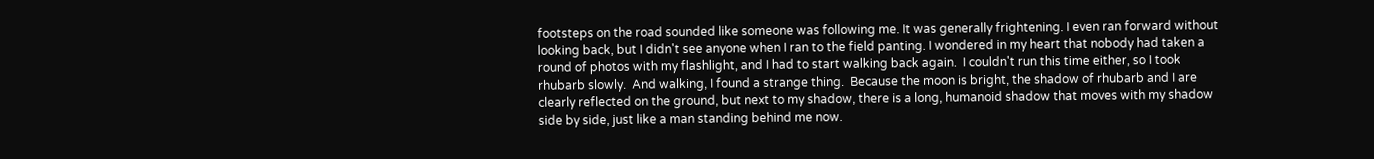footsteps on the road sounded like someone was following me. It was generally frightening. I even ran forward without looking back, but I didn't see anyone when I ran to the field panting. I wondered in my heart that nobody had taken a round of photos with my flashlight, and I had to start walking back again.  I couldn't run this time either, so I took rhubarb slowly.  And walking, I found a strange thing.  Because the moon is bright, the shadow of rhubarb and I are clearly reflected on the ground, but next to my shadow, there is a long, humanoid shadow that moves with my shadow side by side, just like a man standing behind me now.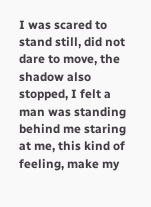I was scared to stand still, did not dare to move, the shadow also stopped, I felt a man was standing behind me staring at me, this kind of feeling, make my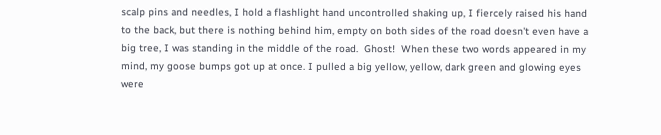scalp pins and needles, I hold a flashlight hand uncontrolled shaking up, I fiercely raised his hand to the back, but there is nothing behind him, empty on both sides of the road doesn't even have a big tree, I was standing in the middle of the road.  Ghost!  When these two words appeared in my mind, my goose bumps got up at once. I pulled a big yellow, yellow, dark green and glowing eyes were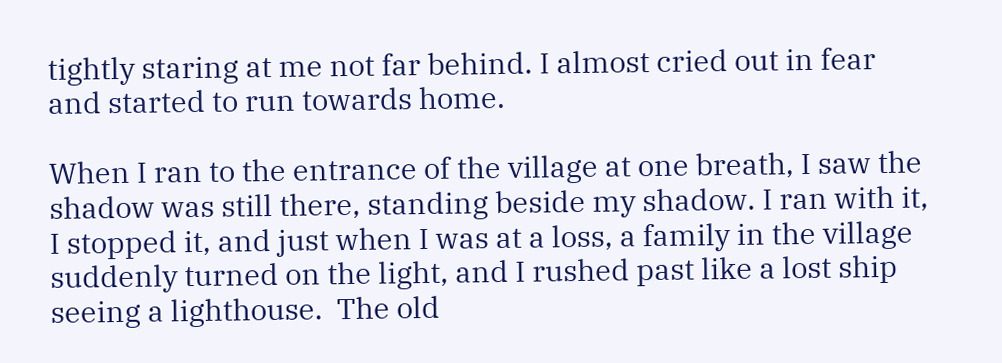tightly staring at me not far behind. I almost cried out in fear and started to run towards home.

When I ran to the entrance of the village at one breath, I saw the shadow was still there, standing beside my shadow. I ran with it, I stopped it, and just when I was at a loss, a family in the village suddenly turned on the light, and I rushed past like a lost ship seeing a lighthouse.  The old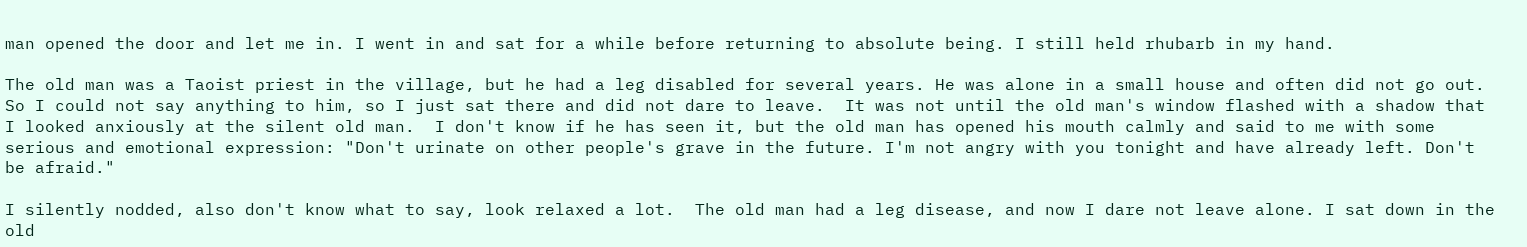man opened the door and let me in. I went in and sat for a while before returning to absolute being. I still held rhubarb in my hand.

The old man was a Taoist priest in the village, but he had a leg disabled for several years. He was alone in a small house and often did not go out. So I could not say anything to him, so I just sat there and did not dare to leave.  It was not until the old man's window flashed with a shadow that I looked anxiously at the silent old man.  I don't know if he has seen it, but the old man has opened his mouth calmly and said to me with some serious and emotional expression: "Don't urinate on other people's grave in the future. I'm not angry with you tonight and have already left. Don't be afraid."

I silently nodded, also don't know what to say, look relaxed a lot.  The old man had a leg disease, and now I dare not leave alone. I sat down in the old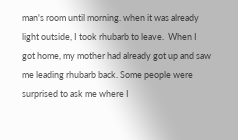man's room until morning. when it was already light outside, I took rhubarb to leave.  When I got home, my mother had already got up and saw me leading rhubarb back. Some people were surprised to ask me where I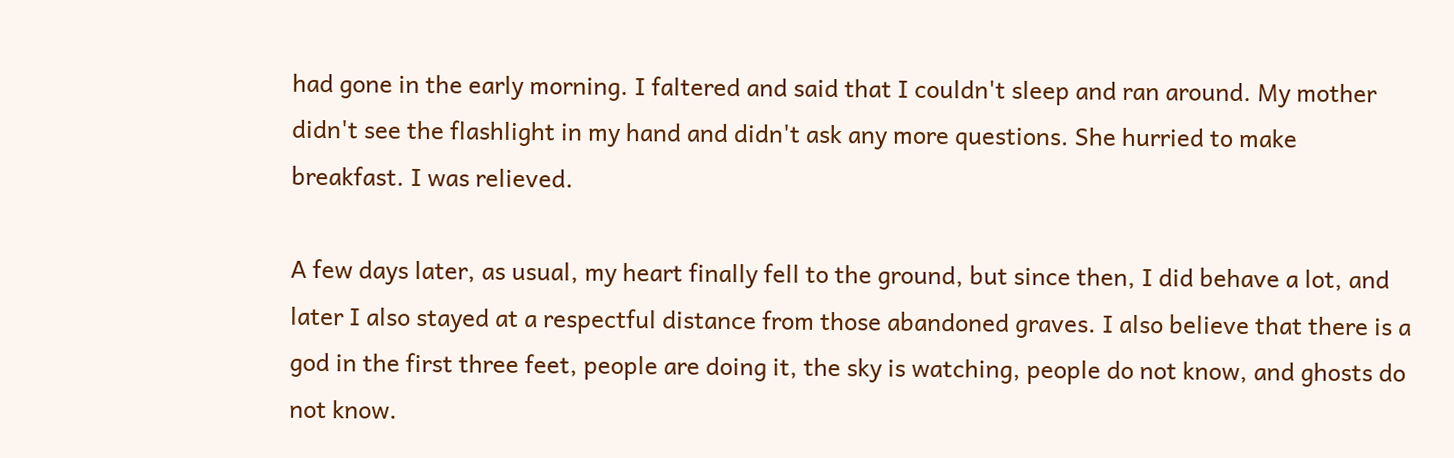had gone in the early morning. I faltered and said that I couldn't sleep and ran around. My mother didn't see the flashlight in my hand and didn't ask any more questions. She hurried to make breakfast. I was relieved.

A few days later, as usual, my heart finally fell to the ground, but since then, I did behave a lot, and later I also stayed at a respectful distance from those abandoned graves. I also believe that there is a god in the first three feet, people are doing it, the sky is watching, people do not know, and ghosts do not know.